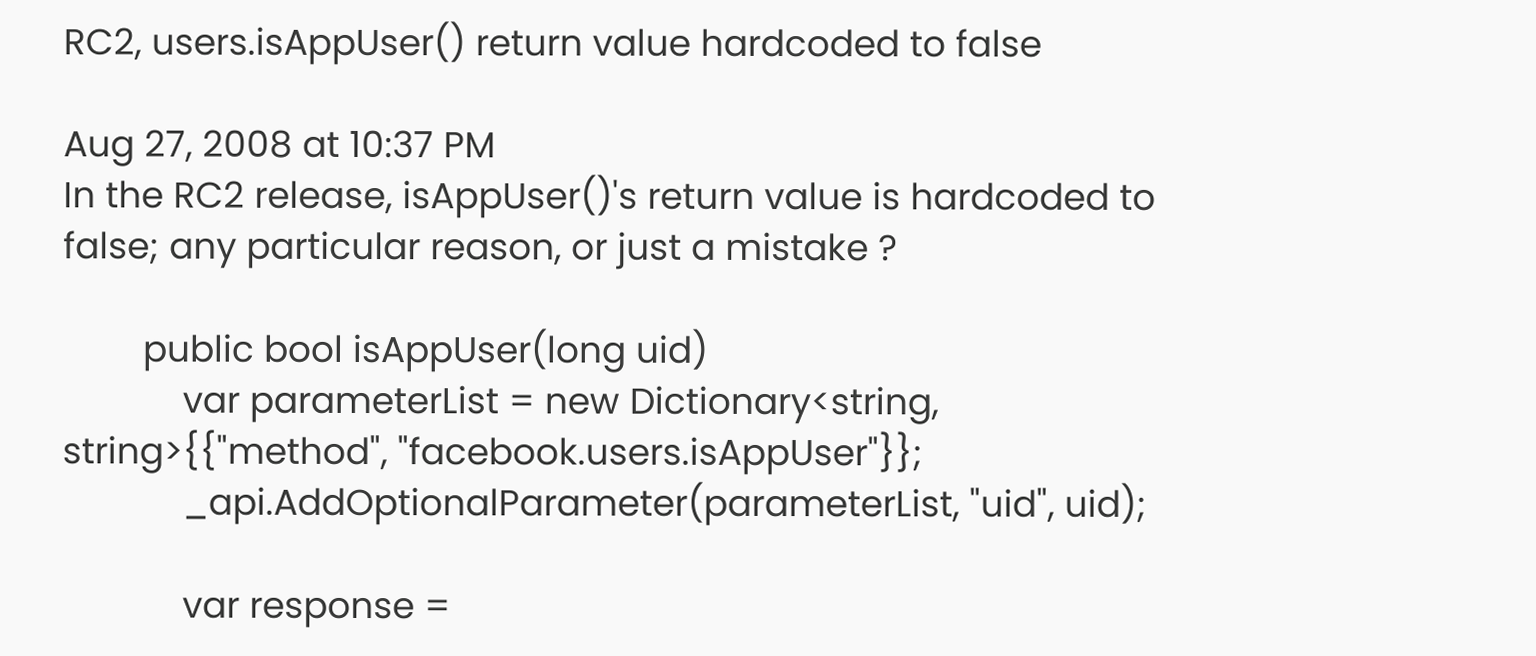RC2, users.isAppUser() return value hardcoded to false

Aug 27, 2008 at 10:37 PM
In the RC2 release, isAppUser()'s return value is hardcoded to false; any particular reason, or just a mistake ?

        public bool isAppUser(long uid)
            var parameterList = new Dictionary<string, string>{{"method", "facebook.users.isAppUser"}};
            _api.AddOptionalParameter(parameterList, "uid", uid);

            var response =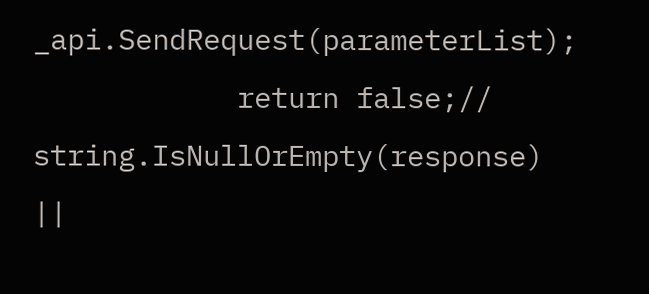_api.SendRequest(parameterList);
            return false;// string.IsNullOrEmpty(response) ||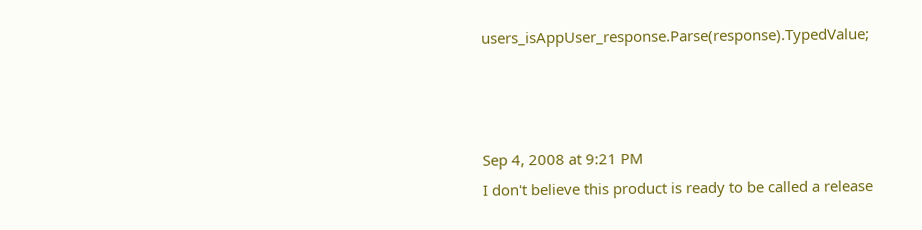users_isAppUser_response.Parse(response).TypedValue;



Sep 4, 2008 at 9:21 PM
I don't believe this product is ready to be called a release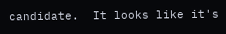candidate.  It looks like it's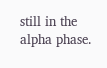still in the alpha phase.